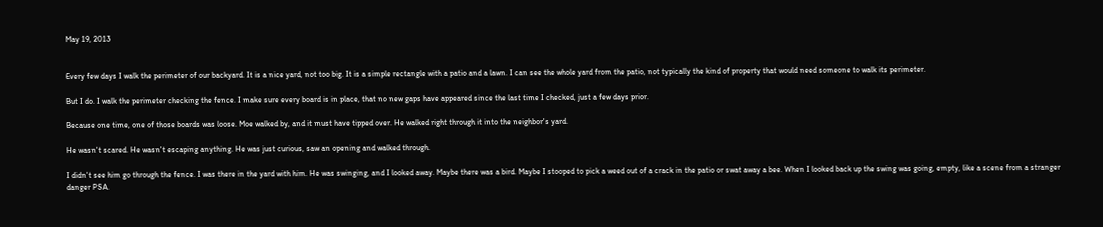May 19, 2013


Every few days I walk the perimeter of our backyard. It is a nice yard, not too big. It is a simple rectangle with a patio and a lawn. I can see the whole yard from the patio, not typically the kind of property that would need someone to walk its perimeter.

But I do. I walk the perimeter checking the fence. I make sure every board is in place, that no new gaps have appeared since the last time I checked, just a few days prior.

Because one time, one of those boards was loose. Moe walked by, and it must have tipped over. He walked right through it into the neighbor's yard.

He wasn't scared. He wasn't escaping anything. He was just curious, saw an opening and walked through.

I didn't see him go through the fence. I was there in the yard with him. He was swinging, and I looked away. Maybe there was a bird. Maybe I stooped to pick a weed out of a crack in the patio or swat away a bee. When I looked back up the swing was going, empty, like a scene from a stranger danger PSA.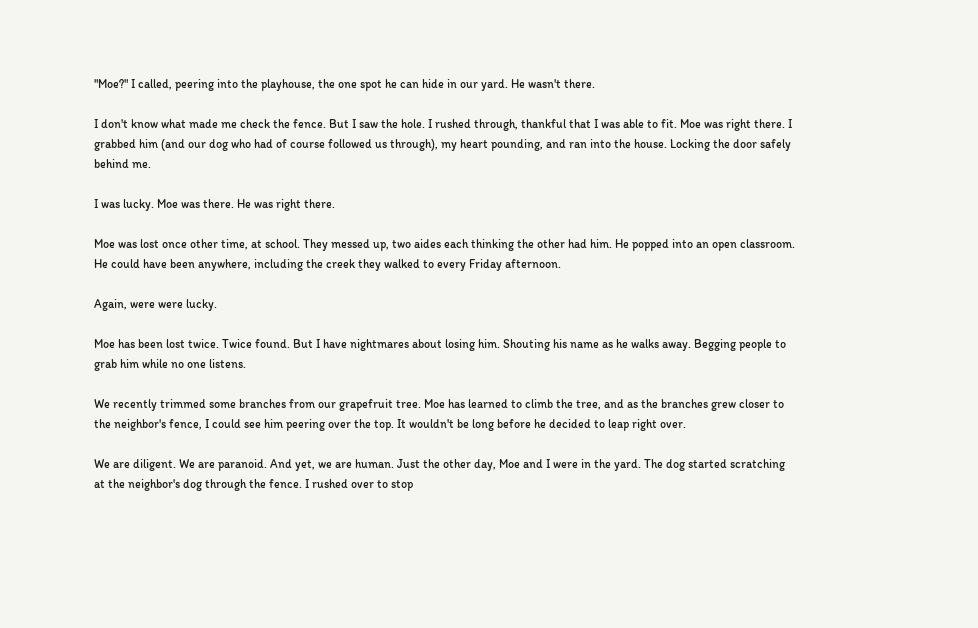"Moe?" I called, peering into the playhouse, the one spot he can hide in our yard. He wasn't there.

I don't know what made me check the fence. But I saw the hole. I rushed through, thankful that I was able to fit. Moe was right there. I grabbed him (and our dog who had of course followed us through), my heart pounding, and ran into the house. Locking the door safely behind me.

I was lucky. Moe was there. He was right there.

Moe was lost once other time, at school. They messed up, two aides each thinking the other had him. He popped into an open classroom. He could have been anywhere, including the creek they walked to every Friday afternoon.

Again, were were lucky.

Moe has been lost twice. Twice found. But I have nightmares about losing him. Shouting his name as he walks away. Begging people to grab him while no one listens.

We recently trimmed some branches from our grapefruit tree. Moe has learned to climb the tree, and as the branches grew closer to the neighbor's fence, I could see him peering over the top. It wouldn't be long before he decided to leap right over.

We are diligent. We are paranoid. And yet, we are human. Just the other day, Moe and I were in the yard. The dog started scratching at the neighbor's dog through the fence. I rushed over to stop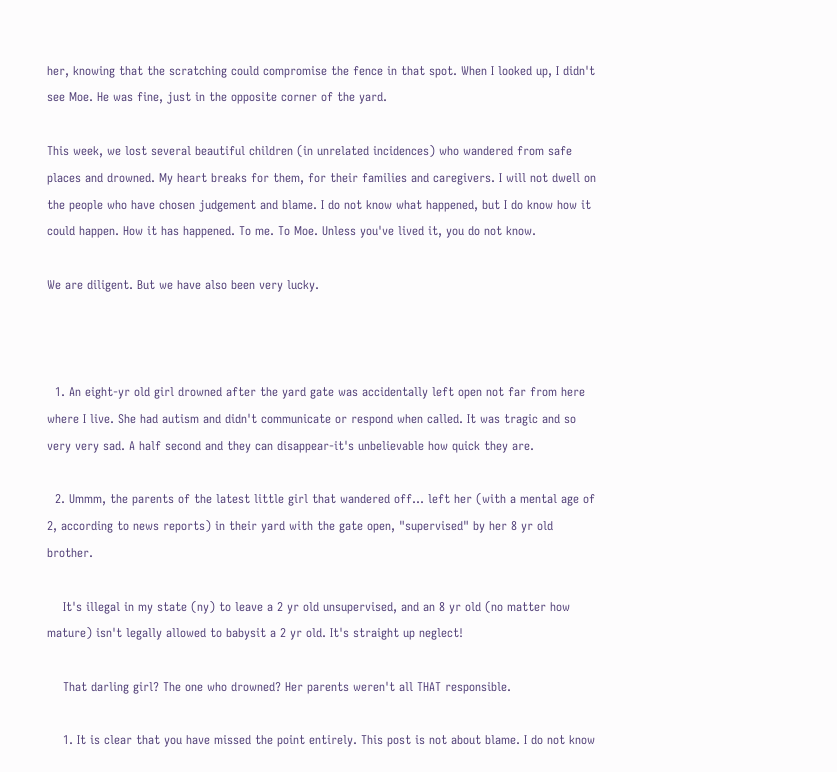her, knowing that the scratching could compromise the fence in that spot. When I looked up, I didn't see Moe. He was fine, just in the opposite corner of the yard.

This week, we lost several beautiful children (in unrelated incidences) who wandered from safe places and drowned. My heart breaks for them, for their families and caregivers. I will not dwell on the people who have chosen judgement and blame. I do not know what happened, but I do know how it could happen. How it has happened. To me. To Moe. Unless you've lived it, you do not know.

We are diligent. But we have also been very lucky.



  1. An eight-yr old girl drowned after the yard gate was accidentally left open not far from here where I live. She had autism and didn't communicate or respond when called. It was tragic and so very very sad. A half second and they can disappear-it's unbelievable how quick they are.

  2. Ummm, the parents of the latest little girl that wandered off... left her (with a mental age of 2, according to news reports) in their yard with the gate open, "supervised" by her 8 yr old brother.

    It's illegal in my state (ny) to leave a 2 yr old unsupervised, and an 8 yr old (no matter how mature) isn't legally allowed to babysit a 2 yr old. It's straight up neglect!

    That darling girl? The one who drowned? Her parents weren't all THAT responsible.

    1. It is clear that you have missed the point entirely. This post is not about blame. I do not know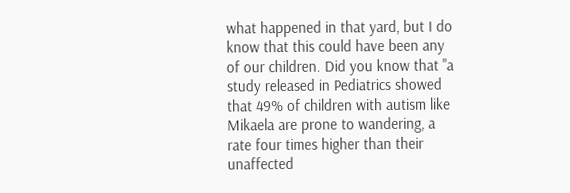what happened in that yard, but I do know that this could have been any of our children. Did you know that "a study released in Pediatrics showed that 49% of children with autism like Mikaela are prone to wandering, a rate four times higher than their unaffected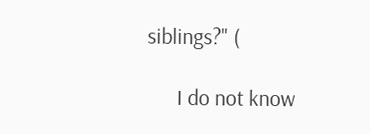siblings?" (

      I do not know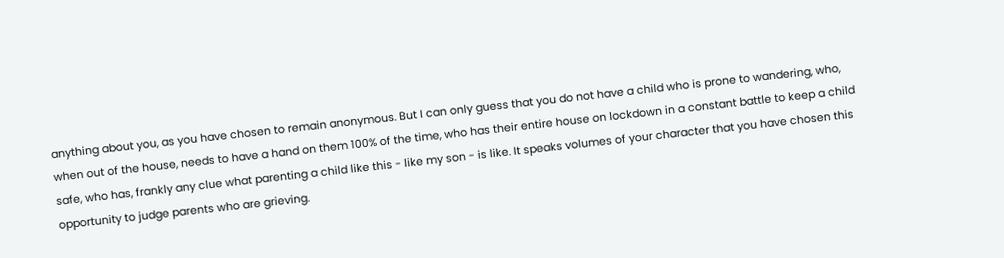anything about you, as you have chosen to remain anonymous. But I can only guess that you do not have a child who is prone to wandering, who, when out of the house, needs to have a hand on them 100% of the time, who has their entire house on lockdown in a constant battle to keep a child safe, who has, frankly any clue what parenting a child like this - like my son - is like. It speaks volumes of your character that you have chosen this opportunity to judge parents who are grieving.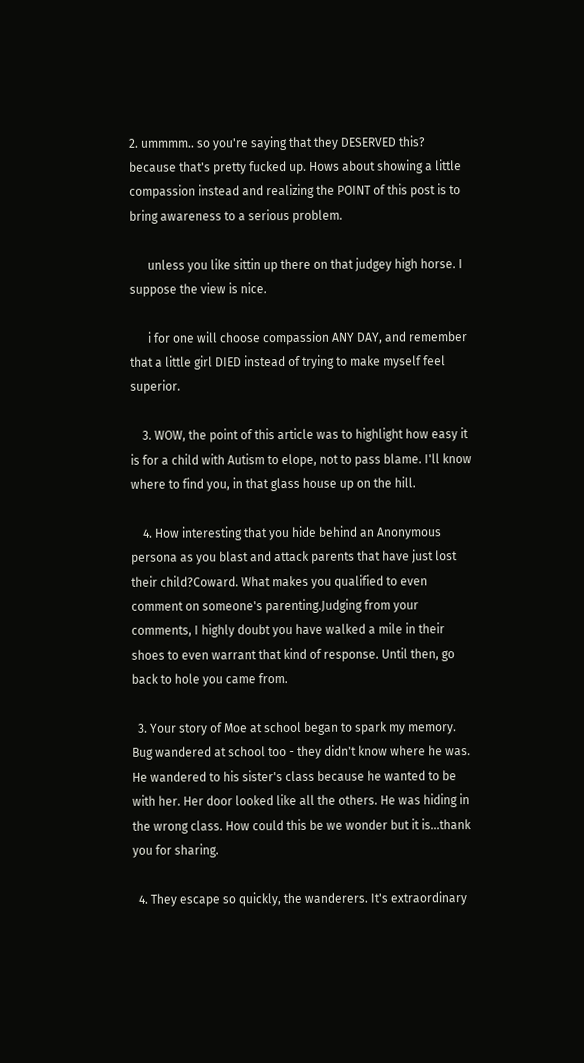2. ummmm.. so you're saying that they DESERVED this? because that's pretty fucked up. Hows about showing a little compassion instead and realizing the POINT of this post is to bring awareness to a serious problem.

      unless you like sittin up there on that judgey high horse. I suppose the view is nice.

      i for one will choose compassion ANY DAY, and remember that a little girl DIED instead of trying to make myself feel superior.

    3. WOW, the point of this article was to highlight how easy it is for a child with Autism to elope, not to pass blame. I'll know where to find you, in that glass house up on the hill.

    4. How interesting that you hide behind an Anonymous persona as you blast and attack parents that have just lost their child?Coward. What makes you qualified to even comment on someone's parenting.Judging from your comments, I highly doubt you have walked a mile in their shoes to even warrant that kind of response. Until then, go back to hole you came from.

  3. Your story of Moe at school began to spark my memory. Bug wandered at school too - they didn't know where he was. He wandered to his sister's class because he wanted to be with her. Her door looked like all the others. He was hiding in the wrong class. How could this be we wonder but it is...thank you for sharing.

  4. They escape so quickly, the wanderers. It's extraordinary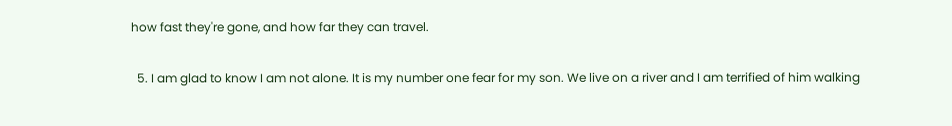how fast they're gone, and how far they can travel.

  5. I am glad to know I am not alone. It is my number one fear for my son. We live on a river and I am terrified of him walking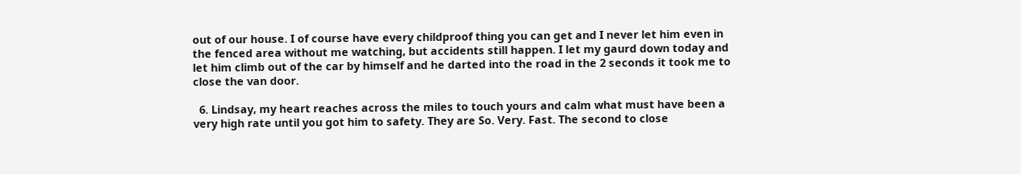out of our house. I of course have every childproof thing you can get and I never let him even in the fenced area without me watching, but accidents still happen. I let my gaurd down today and let him climb out of the car by himself and he darted into the road in the 2 seconds it took me to close the van door.

  6. Lindsay, my heart reaches across the miles to touch yours and calm what must have been a very high rate until you got him to safety. They are So. Very. Fast. The second to close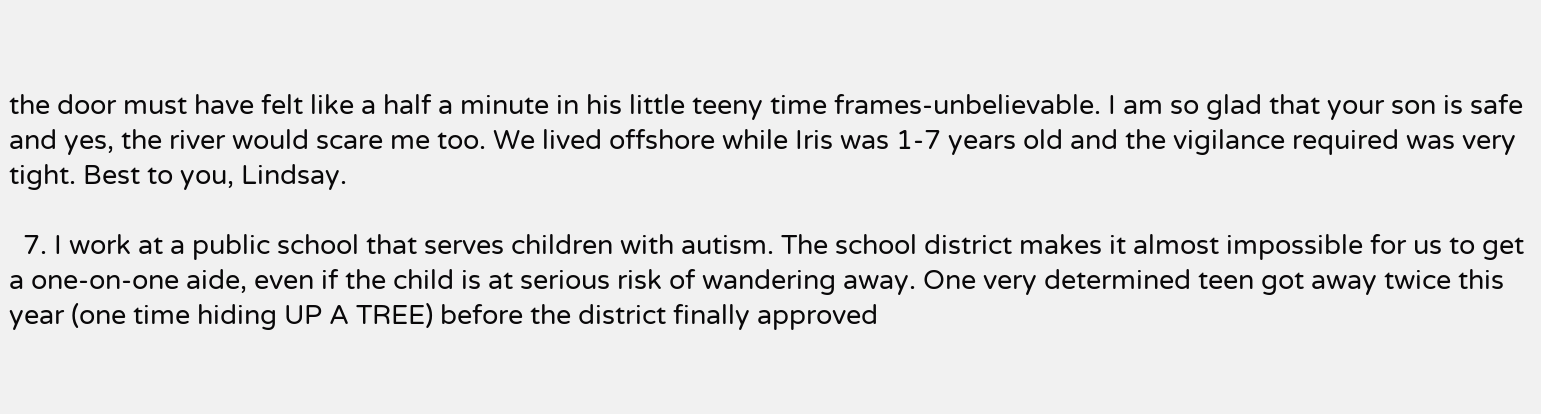the door must have felt like a half a minute in his little teeny time frames-unbelievable. I am so glad that your son is safe and yes, the river would scare me too. We lived offshore while Iris was 1-7 years old and the vigilance required was very tight. Best to you, Lindsay.

  7. I work at a public school that serves children with autism. The school district makes it almost impossible for us to get a one-on-one aide, even if the child is at serious risk of wandering away. One very determined teen got away twice this year (one time hiding UP A TREE) before the district finally approved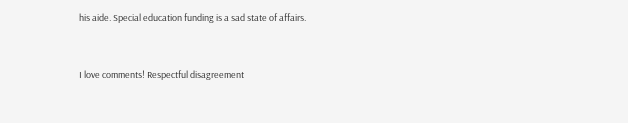his aide. Special education funding is a sad state of affairs.


I love comments! Respectful disagreement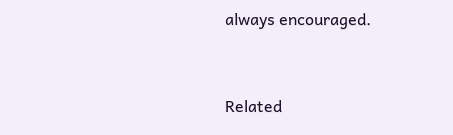always encouraged.


Related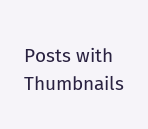Posts with Thumbnails